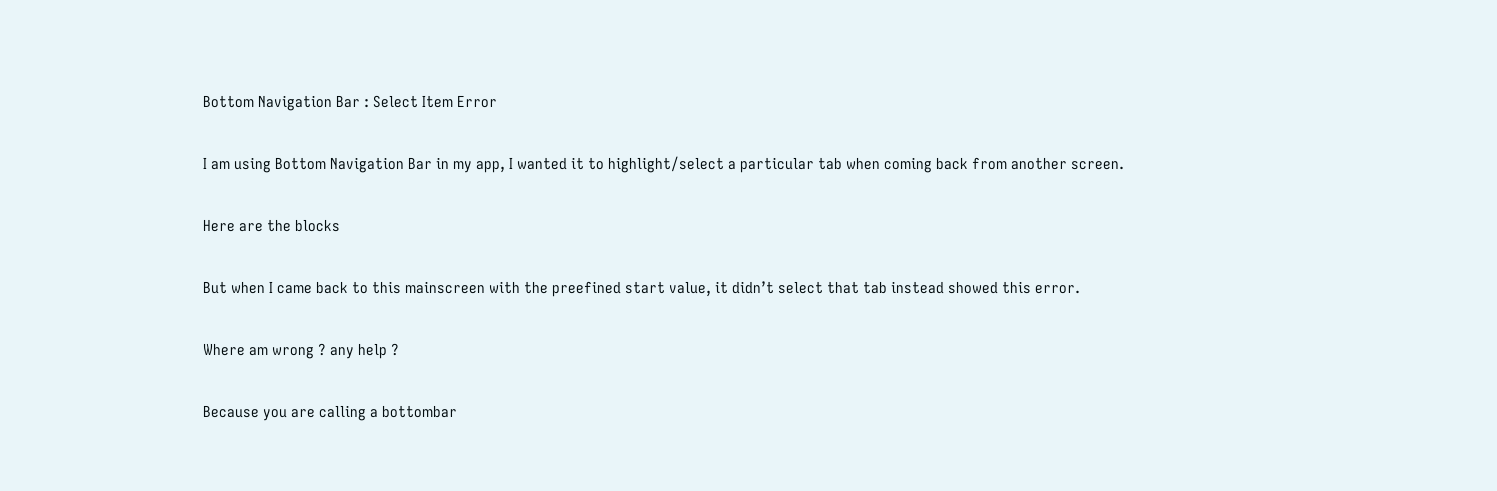Bottom Navigation Bar : Select Item Error

I am using Bottom Navigation Bar in my app, I wanted it to highlight/select a particular tab when coming back from another screen.

Here are the blocks

But when I came back to this mainscreen with the preefined start value, it didn’t select that tab instead showed this error.

Where am wrong ? any help ?

Because you are calling a bottombar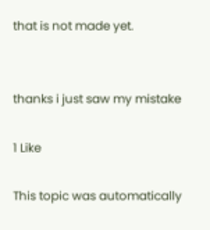that is not made yet.


thanks i just saw my mistake

1 Like

This topic was automatically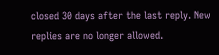closed 30 days after the last reply. New replies are no longer allowed.